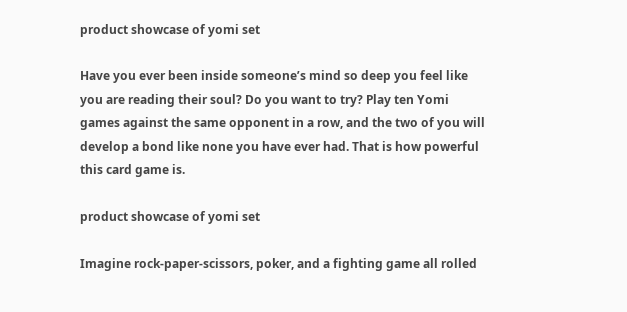product showcase of yomi set

Have you ever been inside someone’s mind so deep you feel like you are reading their soul? Do you want to try? Play ten Yomi games against the same opponent in a row, and the two of you will develop a bond like none you have ever had. That is how powerful this card game is.

product showcase of yomi set

Imagine rock-paper-scissors, poker, and a fighting game all rolled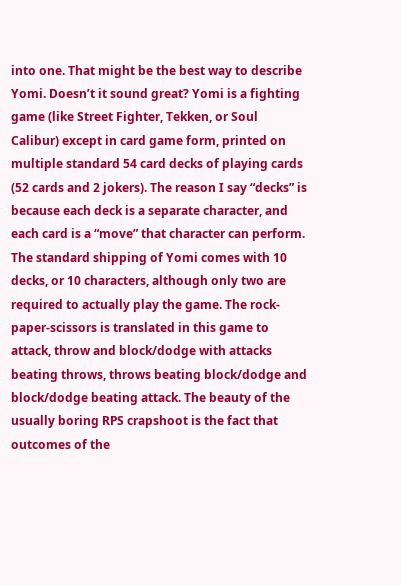into one. That might be the best way to describe Yomi. Doesn’t it sound great? Yomi is a fighting game (like Street Fighter, Tekken, or Soul Calibur) except in card game form, printed on multiple standard 54 card decks of playing cards (52 cards and 2 jokers). The reason I say “decks” is because each deck is a separate character, and each card is a “move” that character can perform. The standard shipping of Yomi comes with 10 decks, or 10 characters, although only two are required to actually play the game. The rock-paper-scissors is translated in this game to attack, throw and block/dodge with attacks beating throws, throws beating block/dodge and block/dodge beating attack. The beauty of the usually boring RPS crapshoot is the fact that outcomes of the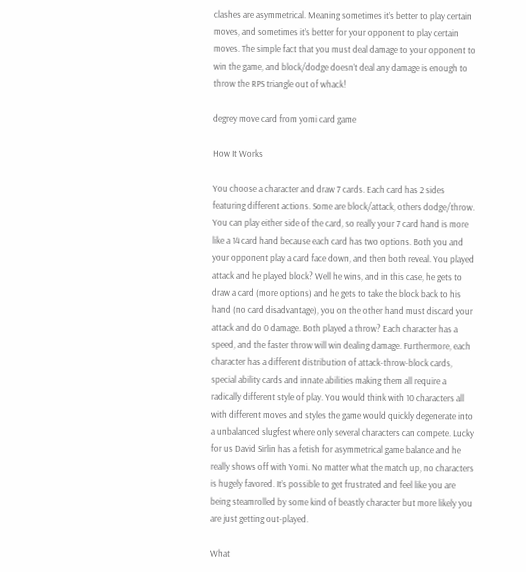clashes are asymmetrical. Meaning sometimes it’s better to play certain moves, and sometimes it’s better for your opponent to play certain moves. The simple fact that you must deal damage to your opponent to win the game, and block/dodge doesn’t deal any damage is enough to throw the RPS triangle out of whack!

degrey move card from yomi card game

How It Works

You choose a character and draw 7 cards. Each card has 2 sides featuring different actions. Some are block/attack, others dodge/throw. You can play either side of the card, so really your 7 card hand is more like a 14 card hand because each card has two options. Both you and your opponent play a card face down, and then both reveal. You played attack and he played block? Well he wins, and in this case, he gets to draw a card (more options) and he gets to take the block back to his hand (no card disadvantage), you on the other hand must discard your attack and do 0 damage. Both played a throw? Each character has a speed, and the faster throw will win dealing damage. Furthermore, each character has a different distribution of attack-throw-block cards, special ability cards and innate abilities making them all require a radically different style of play. You would think with 10 characters all with different moves and styles the game would quickly degenerate into a unbalanced slugfest where only several characters can compete. Lucky for us David Sirlin has a fetish for asymmetrical game balance and he really shows off with Yomi. No matter what the match up, no characters is hugely favored. It’s possible to get frustrated and feel like you are being steamrolled by some kind of beastly character but more likely you are just getting out-played.

What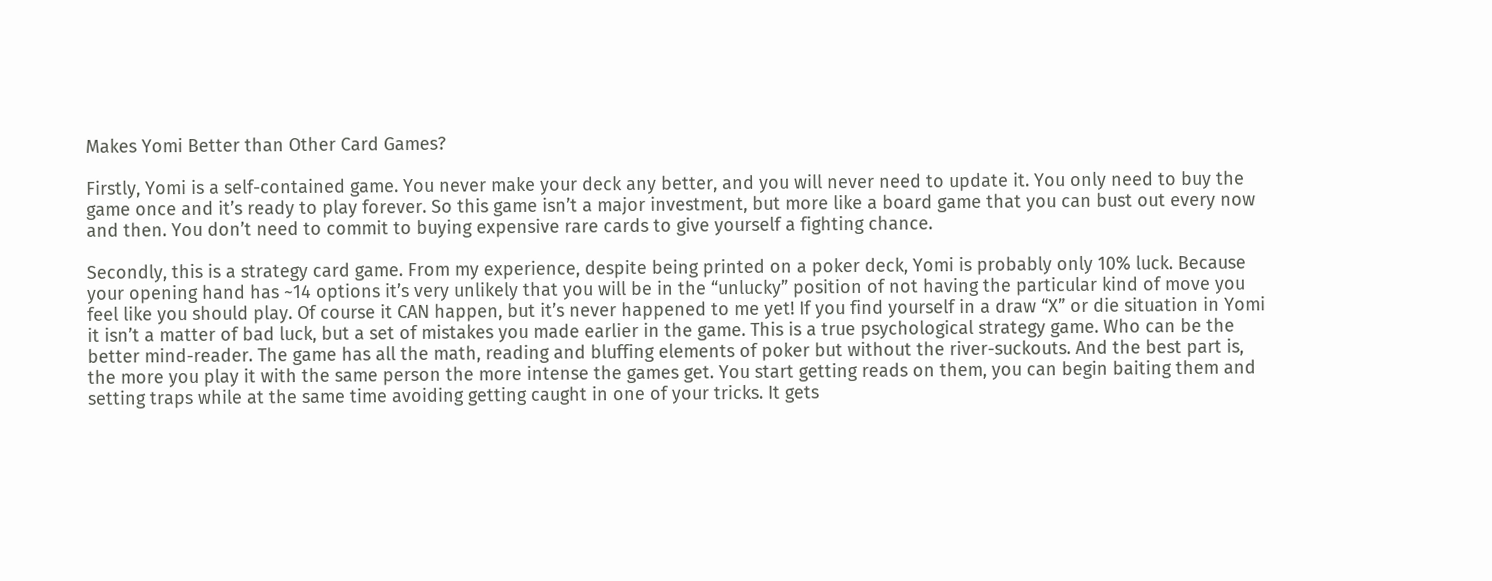Makes Yomi Better than Other Card Games?

Firstly, Yomi is a self-contained game. You never make your deck any better, and you will never need to update it. You only need to buy the game once and it’s ready to play forever. So this game isn’t a major investment, but more like a board game that you can bust out every now and then. You don’t need to commit to buying expensive rare cards to give yourself a fighting chance.

Secondly, this is a strategy card game. From my experience, despite being printed on a poker deck, Yomi is probably only 10% luck. Because your opening hand has ~14 options it’s very unlikely that you will be in the “unlucky” position of not having the particular kind of move you feel like you should play. Of course it CAN happen, but it’s never happened to me yet! If you find yourself in a draw “X” or die situation in Yomi it isn’t a matter of bad luck, but a set of mistakes you made earlier in the game. This is a true psychological strategy game. Who can be the better mind-reader. The game has all the math, reading and bluffing elements of poker but without the river-suckouts. And the best part is, the more you play it with the same person the more intense the games get. You start getting reads on them, you can begin baiting them and setting traps while at the same time avoiding getting caught in one of your tricks. It gets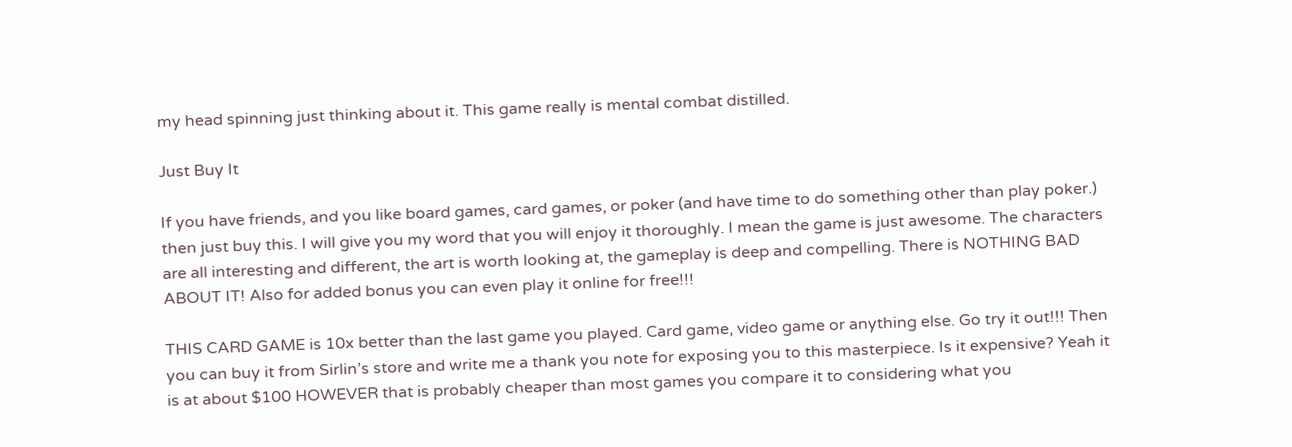my head spinning just thinking about it. This game really is mental combat distilled.

Just Buy It

If you have friends, and you like board games, card games, or poker (and have time to do something other than play poker.) then just buy this. I will give you my word that you will enjoy it thoroughly. I mean the game is just awesome. The characters are all interesting and different, the art is worth looking at, the gameplay is deep and compelling. There is NOTHING BAD ABOUT IT! Also for added bonus you can even play it online for free!!!

THIS CARD GAME is 10x better than the last game you played. Card game, video game or anything else. Go try it out!!! Then you can buy it from Sirlin’s store and write me a thank you note for exposing you to this masterpiece. Is it expensive? Yeah it is at about $100 HOWEVER that is probably cheaper than most games you compare it to considering what you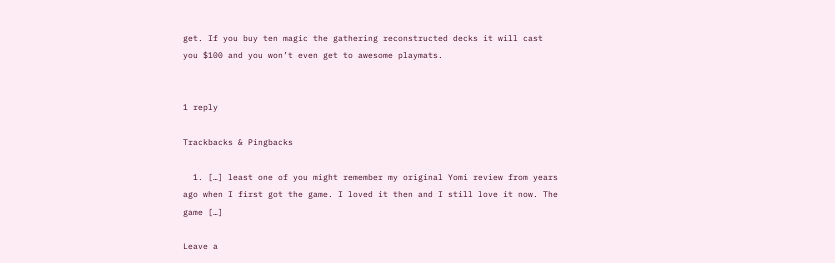get. If you buy ten magic the gathering reconstructed decks it will cast you $100 and you won’t even get to awesome playmats.


1 reply

Trackbacks & Pingbacks

  1. […] least one of you might remember my original Yomi review from years ago when I first got the game. I loved it then and I still love it now. The game […]

Leave a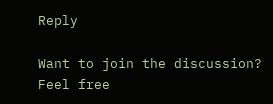Reply

Want to join the discussion?
Feel free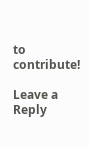to contribute!

Leave a Reply